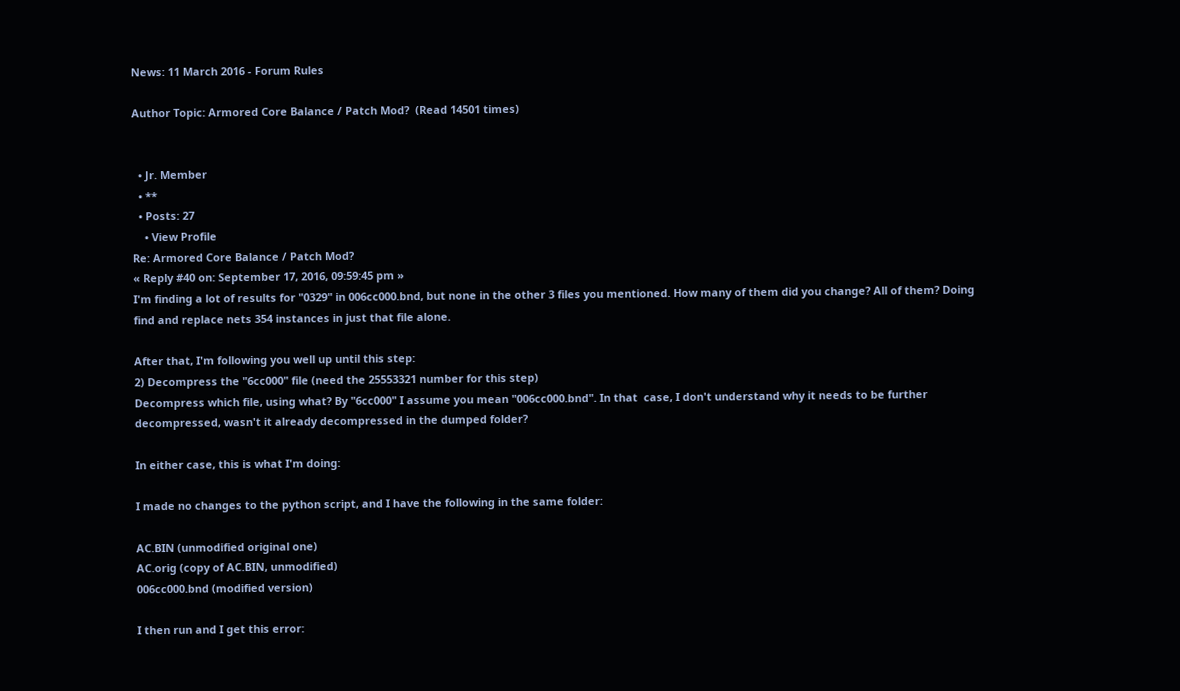News: 11 March 2016 - Forum Rules

Author Topic: Armored Core Balance / Patch Mod?  (Read 14501 times)


  • Jr. Member
  • **
  • Posts: 27
    • View Profile
Re: Armored Core Balance / Patch Mod?
« Reply #40 on: September 17, 2016, 09:59:45 pm »
I'm finding a lot of results for "0329" in 006cc000.bnd, but none in the other 3 files you mentioned. How many of them did you change? All of them? Doing find and replace nets 354 instances in just that file alone.

After that, I'm following you well up until this step:
2) Decompress the "6cc000" file (need the 25553321 number for this step)
Decompress which file, using what? By "6cc000" I assume you mean "006cc000.bnd". In that  case, I don't understand why it needs to be further decompressed, wasn't it already decompressed in the dumped folder?

In either case, this is what I'm doing:

I made no changes to the python script, and I have the following in the same folder:

AC.BIN (unmodified original one)
AC.orig (copy of AC.BIN, unmodified)
006cc000.bnd (modified version)

I then run and I get this error: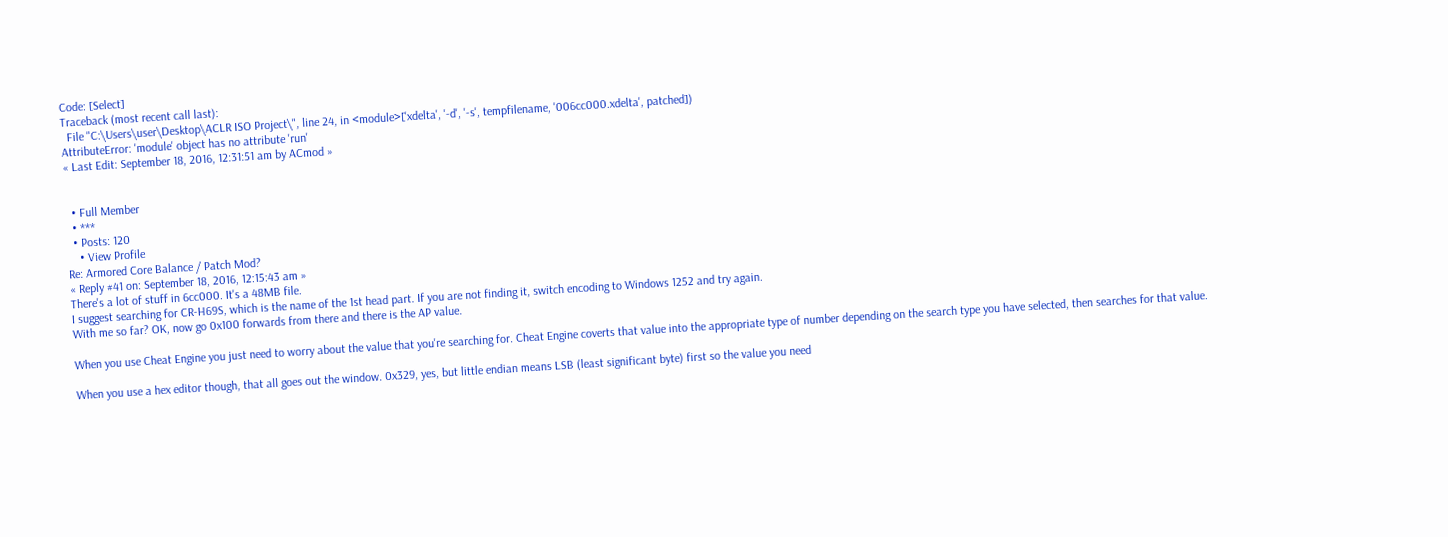Code: [Select]
Traceback (most recent call last):
  File "C:\Users\user\Desktop\ACLR ISO Project\", line 24, in <module>['xdelta', '-d', '-s', tempfilename, '006cc000.xdelta', patched])
AttributeError: 'module' object has no attribute 'run'
« Last Edit: September 18, 2016, 12:31:51 am by ACmod »


  • Full Member
  • ***
  • Posts: 120
    • View Profile
Re: Armored Core Balance / Patch Mod?
« Reply #41 on: September 18, 2016, 12:15:43 am »
There's a lot of stuff in 6cc000. It's a 48MB file.
I suggest searching for CR-H69S, which is the name of the 1st head part. If you are not finding it, switch encoding to Windows 1252 and try again.
With me so far? OK, now go 0x100 forwards from there and there is the AP value.

When you use Cheat Engine you just need to worry about the value that you're searching for. Cheat Engine coverts that value into the appropriate type of number depending on the search type you have selected, then searches for that value.

When you use a hex editor though, that all goes out the window. 0x329, yes, but little endian means LSB (least significant byte) first so the value you need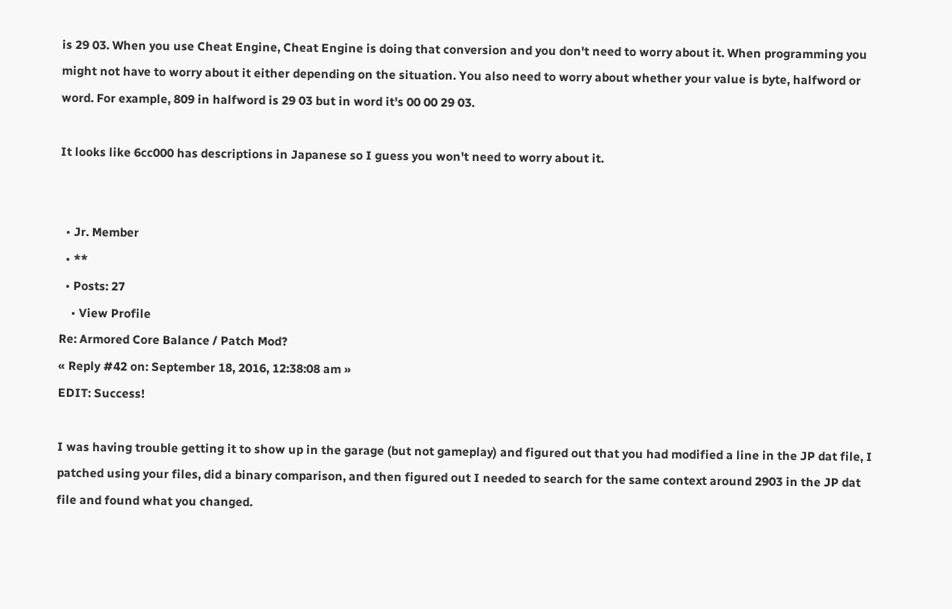is 29 03. When you use Cheat Engine, Cheat Engine is doing that conversion and you don't need to worry about it. When programming you might not have to worry about it either depending on the situation. You also need to worry about whether your value is byte, halfword or word. For example, 809 in halfword is 29 03 but in word it's 00 00 29 03.

It looks like 6cc000 has descriptions in Japanese so I guess you won't need to worry about it.


  • Jr. Member
  • **
  • Posts: 27
    • View Profile
Re: Armored Core Balance / Patch Mod?
« Reply #42 on: September 18, 2016, 12:38:08 am »
EDIT: Success!

I was having trouble getting it to show up in the garage (but not gameplay) and figured out that you had modified a line in the JP dat file, I patched using your files, did a binary comparison, and then figured out I needed to search for the same context around 2903 in the JP dat file and found what you changed.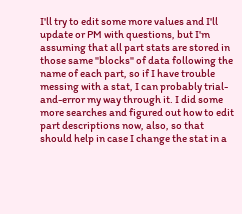I'll try to edit some more values and I'll update or PM with questions, but I'm assuming that all part stats are stored in those same "blocks" of data following the name of each part, so if I have trouble messing with a stat, I can probably trial-and-error my way through it. I did some more searches and figured out how to edit part descriptions now, also, so that should help in case I change the stat in a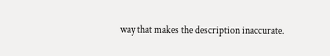way that makes the description inaccurate.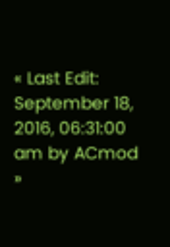« Last Edit: September 18, 2016, 06:31:00 am by ACmod »